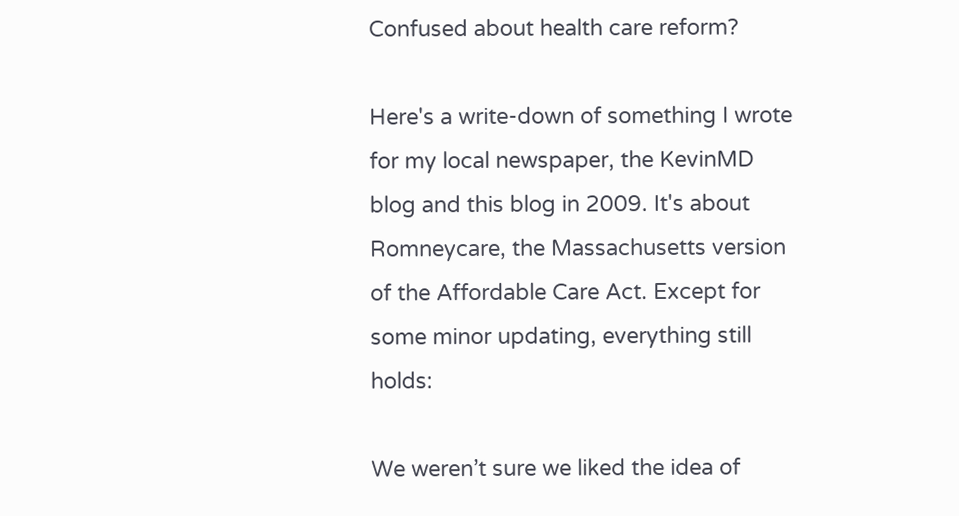Confused about health care reform?

Here's a write-down of something I wrote for my local newspaper, the KevinMD blog and this blog in 2009. It's about Romneycare, the Massachusetts version of the Affordable Care Act. Except for some minor updating, everything still holds:

We weren’t sure we liked the idea of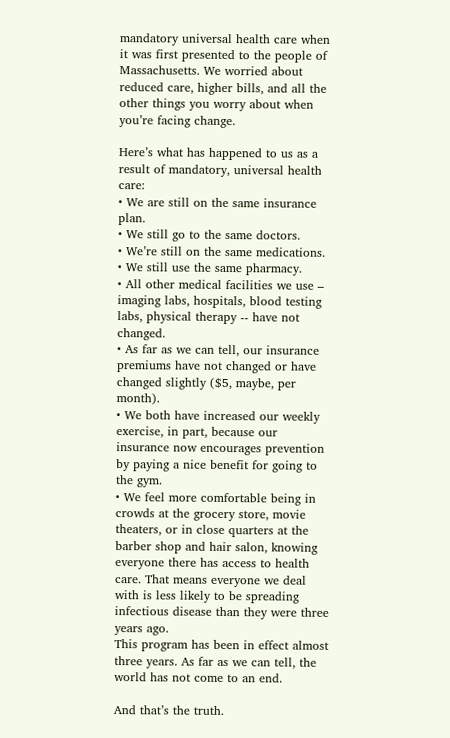mandatory universal health care when it was first presented to the people of Massachusetts. We worried about reduced care, higher bills, and all the other things you worry about when you’re facing change.

Here’s what has happened to us as a result of mandatory, universal health care:
• We are still on the same insurance plan.
• We still go to the same doctors.
• We’re still on the same medications.
• We still use the same pharmacy.
• All other medical facilities we use – imaging labs, hospitals, blood testing labs, physical therapy -- have not changed.
• As far as we can tell, our insurance premiums have not changed or have changed slightly ($5, maybe, per month).
• We both have increased our weekly exercise, in part, because our insurance now encourages prevention by paying a nice benefit for going to the gym.
• We feel more comfortable being in crowds at the grocery store, movie theaters, or in close quarters at the barber shop and hair salon, knowing everyone there has access to health care. That means everyone we deal with is less likely to be spreading infectious disease than they were three years ago.
This program has been in effect almost three years. As far as we can tell, the world has not come to an end.

And that’s the truth.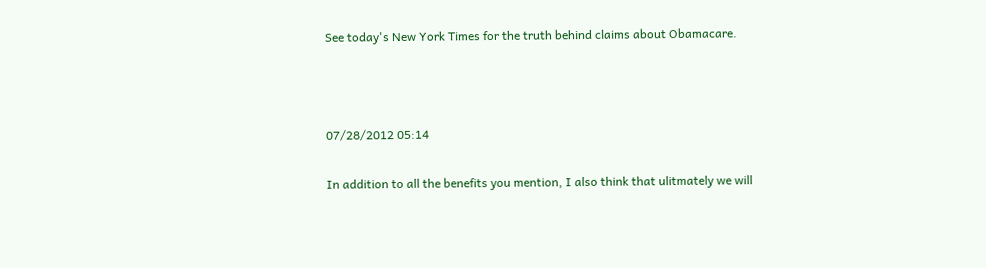See today's New York Times for the truth behind claims about Obamacare.



07/28/2012 05:14

In addition to all the benefits you mention, I also think that ulitmately we will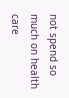not spend so much on health care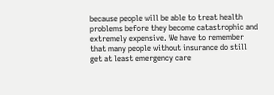because people will be able to treat health problems before they become catastrophic and extremely expensive. We have to remember that many people without insurance do still get at least emergency care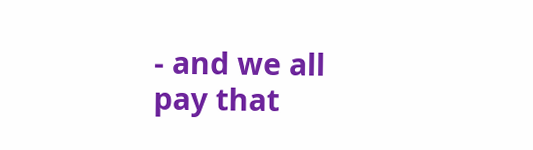- and we all pay that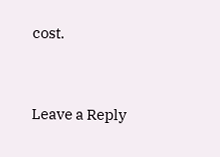cost.


Leave a Reply